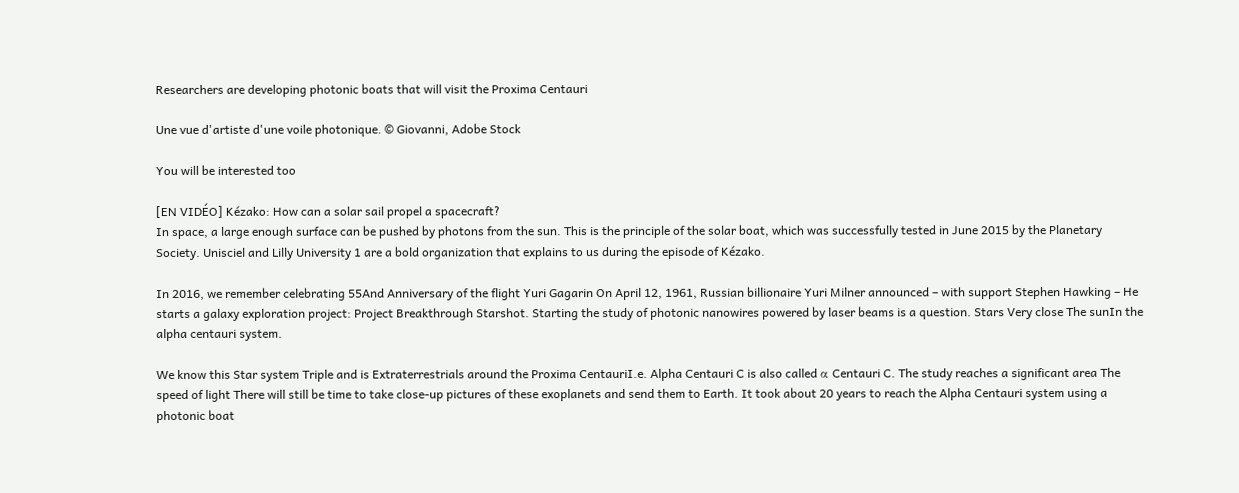Researchers are developing photonic boats that will visit the Proxima Centauri

Une vue d'artiste d'une voile photonique. © Giovanni, Adobe Stock

You will be interested too

[EN VIDÉO] Kézako: How can a solar sail propel a spacecraft?
In space, a large enough surface can be pushed by photons from the sun. This is the principle of the solar boat, which was successfully tested in June 2015 by the Planetary Society. Unisciel and Lilly University 1 are a bold organization that explains to us during the episode of Kézako.

In 2016, we remember celebrating 55And Anniversary of the flight Yuri Gagarin On April 12, 1961, Russian billionaire Yuri Milner announced – with support Stephen Hawking – He starts a galaxy exploration project: Project Breakthrough Starshot. Starting the study of photonic nanowires powered by laser beams is a question. Stars Very close The sunIn the alpha centauri system.

We know this Star system Triple and is Extraterrestrials around the Proxima CentauriI.e. Alpha Centauri C is also called α Centauri C. The study reaches a significant area The speed of light There will still be time to take close-up pictures of these exoplanets and send them to Earth. It took about 20 years to reach the Alpha Centauri system using a photonic boat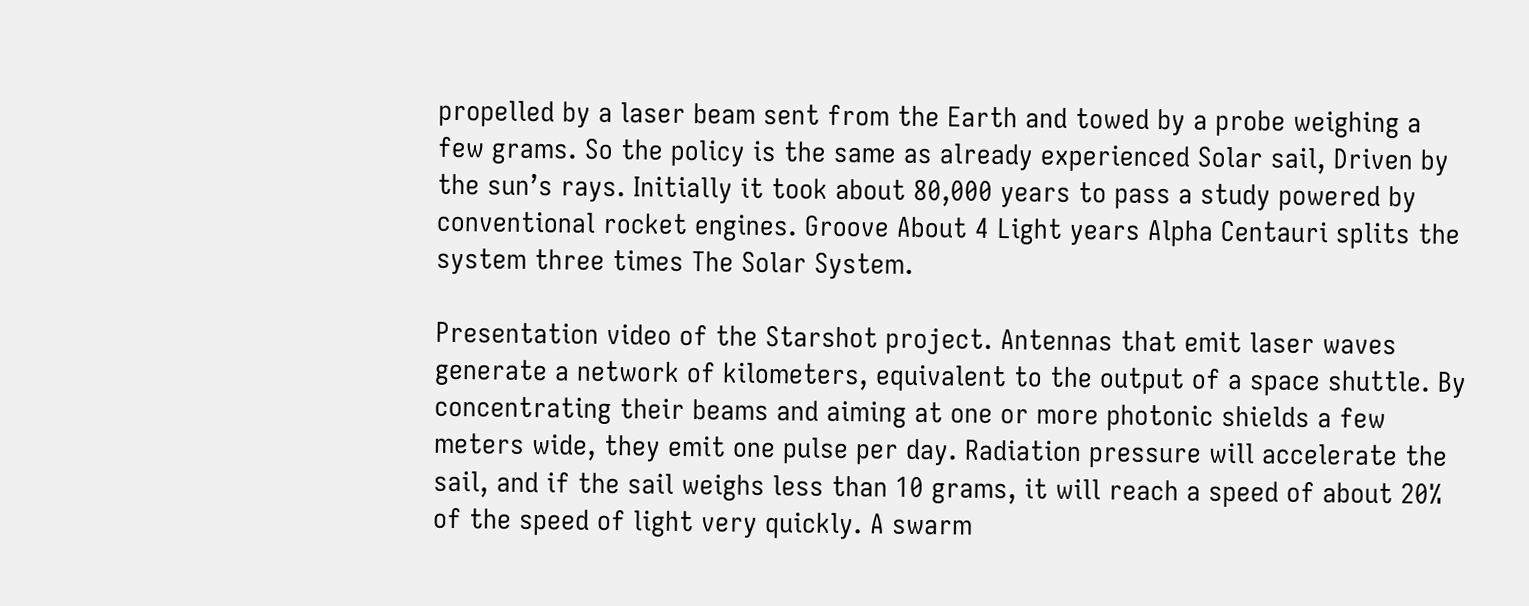propelled by a laser beam sent from the Earth and towed by a probe weighing a few grams. So the policy is the same as already experienced Solar sail, Driven by the sun’s rays. Initially it took about 80,000 years to pass a study powered by conventional rocket engines. Groove About 4 Light years Alpha Centauri splits the system three times The Solar System.

Presentation video of the Starshot project. Antennas that emit laser waves generate a network of kilometers, equivalent to the output of a space shuttle. By concentrating their beams and aiming at one or more photonic shields a few meters wide, they emit one pulse per day. Radiation pressure will accelerate the sail, and if the sail weighs less than 10 grams, it will reach a speed of about 20% of the speed of light very quickly. A swarm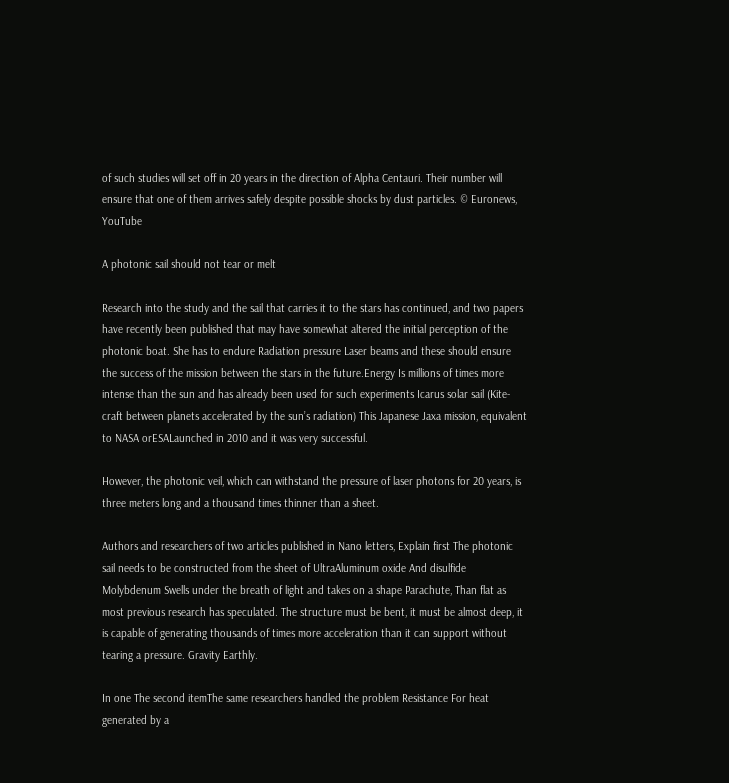of such studies will set off in 20 years in the direction of Alpha Centauri. Their number will ensure that one of them arrives safely despite possible shocks by dust particles. © Euronews, YouTube

A photonic sail should not tear or melt

Research into the study and the sail that carries it to the stars has continued, and two papers have recently been published that may have somewhat altered the initial perception of the photonic boat. She has to endure Radiation pressure Laser beams and these should ensure the success of the mission between the stars in the future.Energy Is millions of times more intense than the sun and has already been used for such experiments Icarus solar sail (Kite-craft between planets accelerated by the sun’s radiation) This Japanese Jaxa mission, equivalent to NASA orESALaunched in 2010 and it was very successful.

However, the photonic veil, which can withstand the pressure of laser photons for 20 years, is three meters long and a thousand times thinner than a sheet.

Authors and researchers of two articles published in Nano letters, Explain first The photonic sail needs to be constructed from the sheet of UltraAluminum oxide And disulfide Molybdenum Swells under the breath of light and takes on a shape Parachute, Than flat as most previous research has speculated. The structure must be bent, it must be almost deep, it is capable of generating thousands of times more acceleration than it can support without tearing a pressure. Gravity Earthly.

In one The second itemThe same researchers handled the problem Resistance For heat generated by a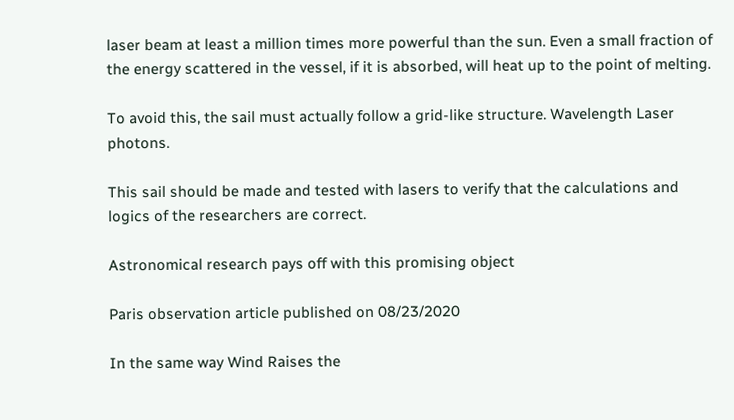laser beam at least a million times more powerful than the sun. Even a small fraction of the energy scattered in the vessel, if it is absorbed, will heat up to the point of melting.

To avoid this, the sail must actually follow a grid-like structure. Wavelength Laser photons.

This sail should be made and tested with lasers to verify that the calculations and logics of the researchers are correct.

Astronomical research pays off with this promising object

Paris observation article published on 08/23/2020

In the same way Wind Raises the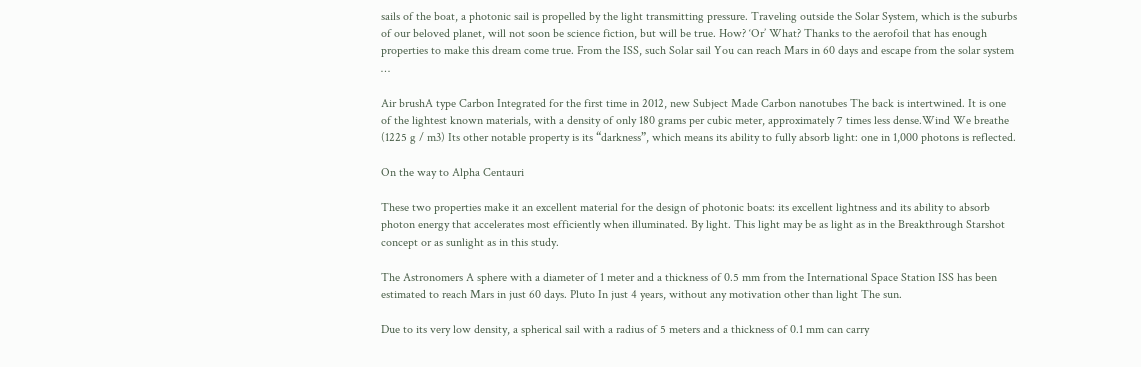sails of the boat, a photonic sail is propelled by the light transmitting pressure. Traveling outside the Solar System, which is the suburbs of our beloved planet, will not soon be science fiction, but will be true. How? ‘Or’ What? Thanks to the aerofoil that has enough properties to make this dream come true. From the ISS, such Solar sail You can reach Mars in 60 days and escape from the solar system …

Air brushA type Carbon Integrated for the first time in 2012, new Subject Made Carbon nanotubes The back is intertwined. It is one of the lightest known materials, with a density of only 180 grams per cubic meter, approximately 7 times less dense.Wind We breathe (1225 g / m3) Its other notable property is its “darkness”, which means its ability to fully absorb light: one in 1,000 photons is reflected.

On the way to Alpha Centauri

These two properties make it an excellent material for the design of photonic boats: its excellent lightness and its ability to absorb photon energy that accelerates most efficiently when illuminated. By light. This light may be as light as in the Breakthrough Starshot concept or as sunlight as in this study.

The Astronomers A sphere with a diameter of 1 meter and a thickness of 0.5 mm from the International Space Station ISS has been estimated to reach Mars in just 60 days. Pluto In just 4 years, without any motivation other than light The sun.

Due to its very low density, a spherical sail with a radius of 5 meters and a thickness of 0.1 mm can carry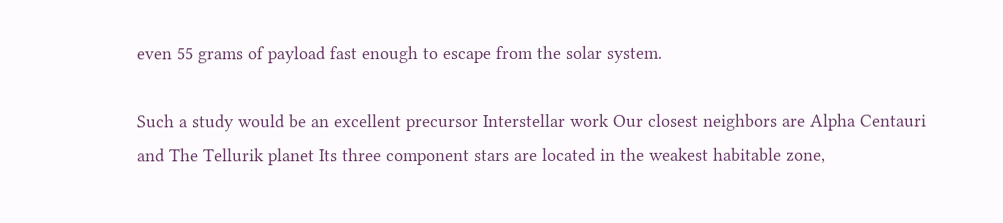even 55 grams of payload fast enough to escape from the solar system.

Such a study would be an excellent precursor Interstellar work Our closest neighbors are Alpha Centauri and The Tellurik planet Its three component stars are located in the weakest habitable zone,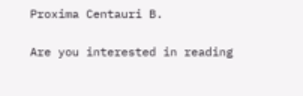Proxima Centauri B.

Are you interested in reading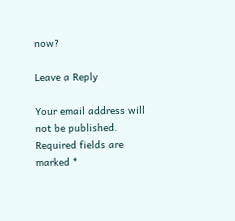now?

Leave a Reply

Your email address will not be published. Required fields are marked *